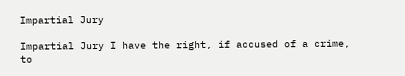Impartial Jury

Impartial Jury I have the right, if accused of a crime, to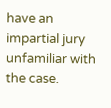have an impartial jury unfamiliar with the case.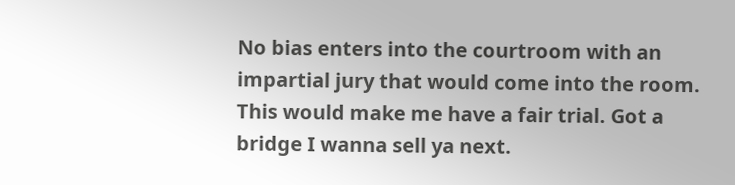No bias enters into the courtroom with an impartial jury that would come into the room. This would make me have a fair trial. Got a bridge I wanna sell ya next.